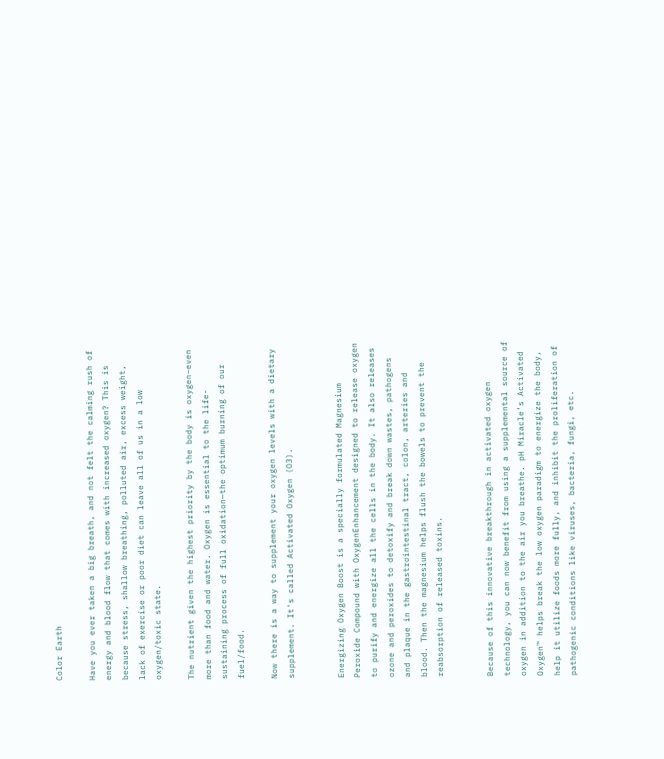Color Earth

Have you ever taken a big breath, and not felt the calming rush of energy and blood flow that comes with increased oxygen? This is because stress, shallow breathing, polluted air, excess weight, lack of exercise or poor diet can leave all of us in a low oxygen/toxic state.

The nutrient given the highest priority by the body is oxygen–even more than food and water. Oxygen is essential to the life-sustaining process of full oxidation—the optimum burning of our fuel/food.

Now there is a way to supplement your oxygen levels with a dietary supplement. It's called Activated Oxygen (O3).


Energizing Oxygen Boost is a specially formulated Magnesium Peroxide Compound with OxygenEnhancement designed to release oxygen to purify and energize all the cells in the body. It also releases ozone and peroxides to detoxify and break down wastes, pathogens and plaque in the gastrointestinal tract, colon, arteries and blood. Then the magnesium helps flush the bowels to prevent the reabsorption of released toxins.


Because of this innovative breakthrough in activated oxygen technology, you can now benefit from using a supplemental source of oxygen in addition to the air you breathe. pH Miracle’s Activated Oxygen™ helps break the low oxygen paradigm to energize the body, help it utilize foods more fully, and inhibit the proliferation of pathogenic conditions like viruses, bacteria, fungi, etc.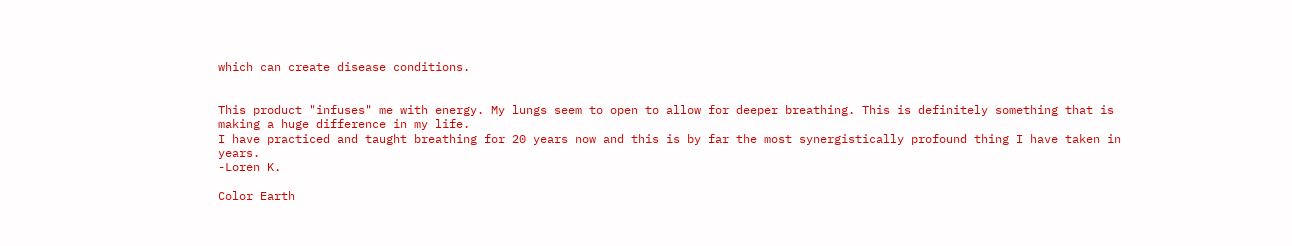which can create disease conditions.


This product "infuses" me with energy. My lungs seem to open to allow for deeper breathing. This is definitely something that is making a huge difference in my life.
I have practiced and taught breathing for 20 years now and this is by far the most synergistically profound thing I have taken in years.
-Loren K.

Color Earth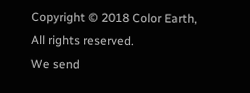Copyright © 2018 Color Earth, All rights reserved.
We send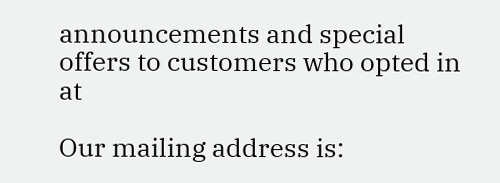announcements and special offers to customers who opted in at

Our mailing address is: